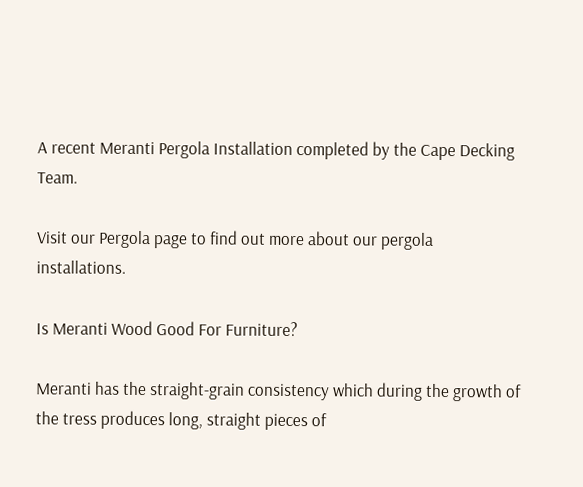A recent Meranti Pergola Installation completed by the Cape Decking Team.

Visit our Pergola page to find out more about our pergola installations.

Is Meranti Wood Good For Furniture?

Meranti has the straight-grain consistency which during the growth of the tress produces long, straight pieces of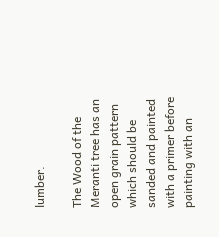lumber.

The Wood of the Meranti tree has an open grain pattern which should be sanded and painted with a primer before painting with an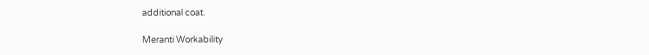additional coat.

Meranti Workability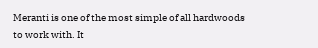Meranti is one of the most simple of all hardwoods to work with. It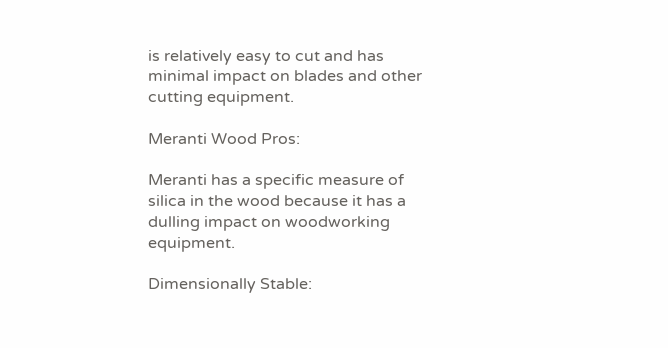is relatively easy to cut and has minimal impact on blades and other cutting equipment.

Meranti Wood Pros:

Meranti has a specific measure of silica in the wood because it has a dulling impact on woodworking equipment.

Dimensionally Stable: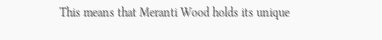This means that Meranti Wood holds its unique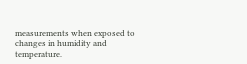measurements when exposed to changes in humidity and temperature.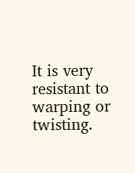It is very resistant to warping or twisting.